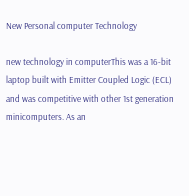New Personal computer Technology

new technology in computerThis was a 16-bit laptop built with Emitter Coupled Logic (ECL) and was competitive with other 1st generation minicomputers. As an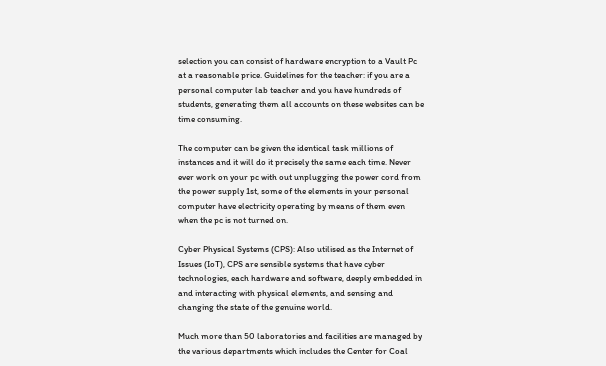selection you can consist of hardware encryption to a Vault Pc at a reasonable price. Guidelines for the teacher: if you are a personal computer lab teacher and you have hundreds of students, generating them all accounts on these websites can be time consuming.

The computer can be given the identical task millions of instances and it will do it precisely the same each time. Never ever work on your pc with out unplugging the power cord from the power supply 1st, some of the elements in your personal computer have electricity operating by means of them even when the pc is not turned on.

Cyber Physical Systems (CPS): Also utilised as the Internet of Issues (IoT), CPS are sensible systems that have cyber technologies, each hardware and software, deeply embedded in and interacting with physical elements, and sensing and changing the state of the genuine world.

Much more than 50 laboratories and facilities are managed by the various departments which includes the Center for Coal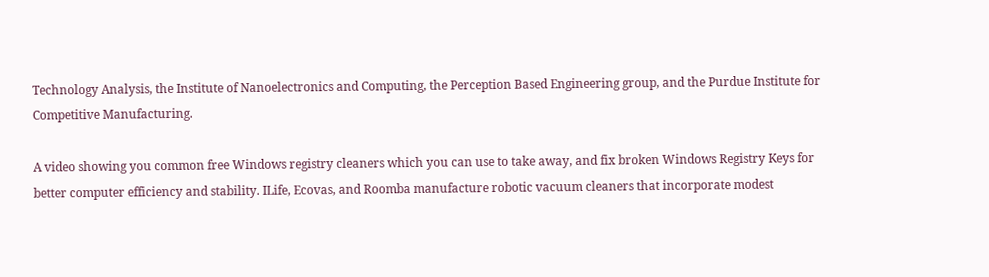Technology Analysis, the Institute of Nanoelectronics and Computing, the Perception Based Engineering group, and the Purdue Institute for Competitive Manufacturing.

A video showing you common free Windows registry cleaners which you can use to take away, and fix broken Windows Registry Keys for better computer efficiency and stability. ILife, Ecovas, and Roomba manufacture robotic vacuum cleaners that incorporate modest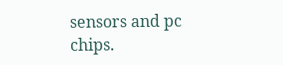sensors and pc chips.